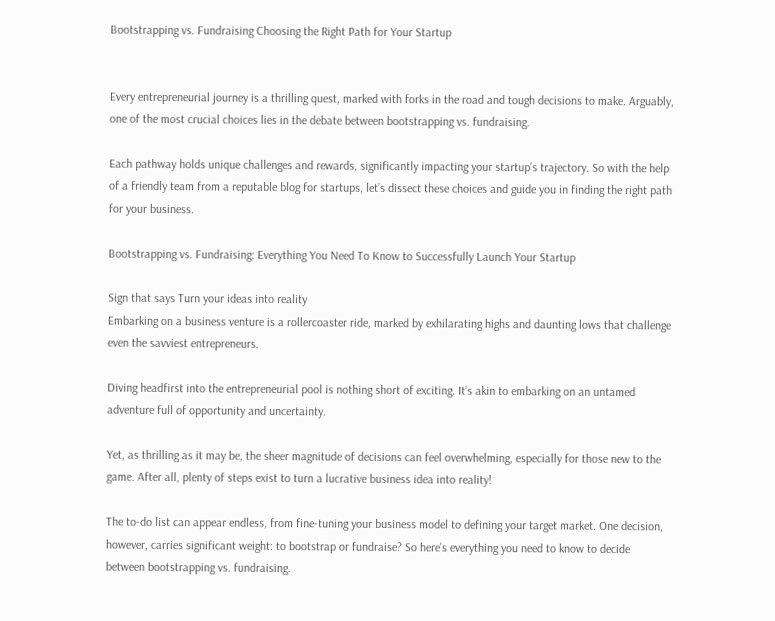Bootstrapping vs. Fundraising Choosing the Right Path for Your Startup


Every entrepreneurial journey is a thrilling quest, marked with forks in the road and tough decisions to make. Arguably, one of the most crucial choices lies in the debate between bootstrapping vs. fundraising.

Each pathway holds unique challenges and rewards, significantly impacting your startup’s trajectory. So with the help of a friendly team from a reputable blog for startups, let’s dissect these choices and guide you in finding the right path for your business.

Bootstrapping vs. Fundraising: Everything You Need To Know to Successfully Launch Your Startup

Sign that says Turn your ideas into reality
Embarking on a business venture is a rollercoaster ride, marked by exhilarating highs and daunting lows that challenge even the savviest entrepreneurs.

Diving headfirst into the entrepreneurial pool is nothing short of exciting. It’s akin to embarking on an untamed adventure full of opportunity and uncertainty.

Yet, as thrilling as it may be, the sheer magnitude of decisions can feel overwhelming, especially for those new to the game. After all, plenty of steps exist to turn a lucrative business idea into reality!

The to-do list can appear endless, from fine-tuning your business model to defining your target market. One decision, however, carries significant weight: to bootstrap or fundraise? So here’s everything you need to know to decide between bootstrapping vs. fundraising.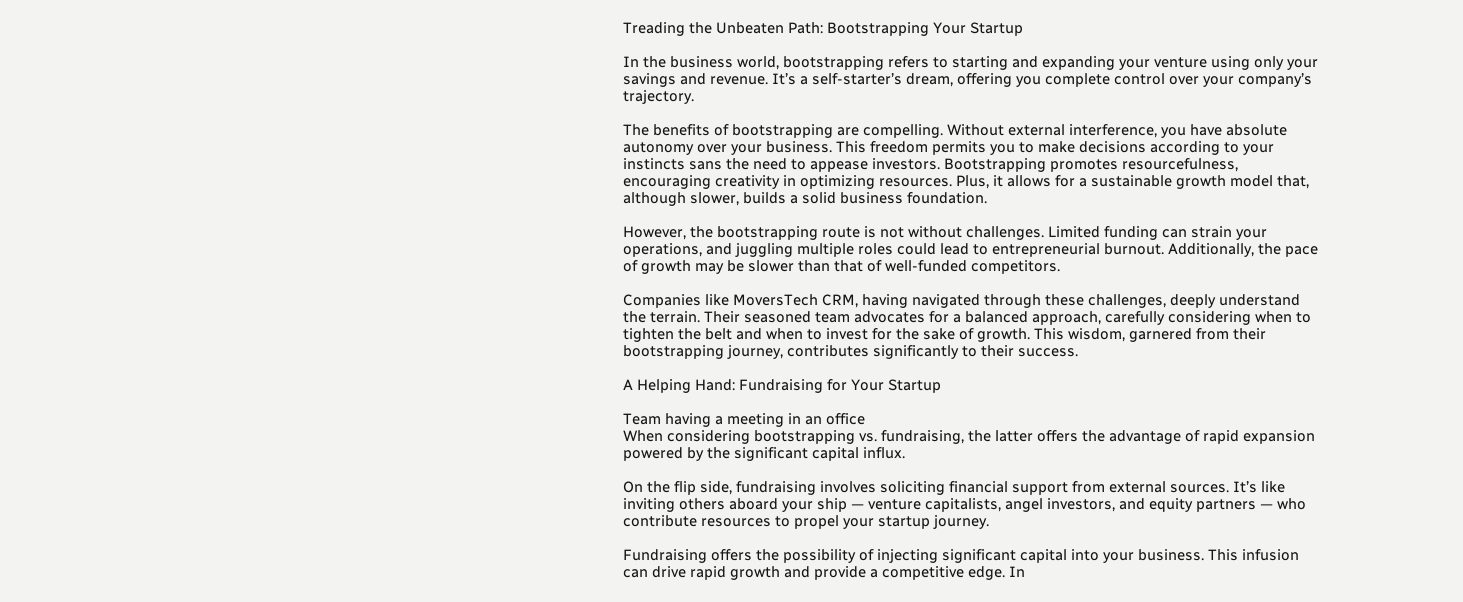Treading the Unbeaten Path: Bootstrapping Your Startup

In the business world, bootstrapping refers to starting and expanding your venture using only your savings and revenue. It’s a self-starter’s dream, offering you complete control over your company’s trajectory.

The benefits of bootstrapping are compelling. Without external interference, you have absolute autonomy over your business. This freedom permits you to make decisions according to your instincts sans the need to appease investors. Bootstrapping promotes resourcefulness, encouraging creativity in optimizing resources. Plus, it allows for a sustainable growth model that, although slower, builds a solid business foundation.

However, the bootstrapping route is not without challenges. Limited funding can strain your operations, and juggling multiple roles could lead to entrepreneurial burnout. Additionally, the pace of growth may be slower than that of well-funded competitors.

Companies like MoversTech CRM, having navigated through these challenges, deeply understand the terrain. Their seasoned team advocates for a balanced approach, carefully considering when to tighten the belt and when to invest for the sake of growth. This wisdom, garnered from their bootstrapping journey, contributes significantly to their success.

A Helping Hand: Fundraising for Your Startup

Team having a meeting in an office
When considering bootstrapping vs. fundraising, the latter offers the advantage of rapid expansion powered by the significant capital influx.

On the flip side, fundraising involves soliciting financial support from external sources. It’s like inviting others aboard your ship — venture capitalists, angel investors, and equity partners — who contribute resources to propel your startup journey.

Fundraising offers the possibility of injecting significant capital into your business. This infusion can drive rapid growth and provide a competitive edge. In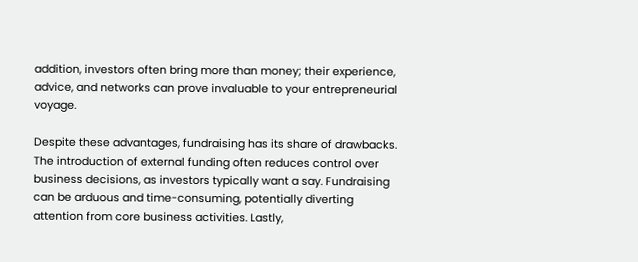addition, investors often bring more than money; their experience, advice, and networks can prove invaluable to your entrepreneurial voyage.

Despite these advantages, fundraising has its share of drawbacks. The introduction of external funding often reduces control over business decisions, as investors typically want a say. Fundraising can be arduous and time-consuming, potentially diverting attention from core business activities. Lastly,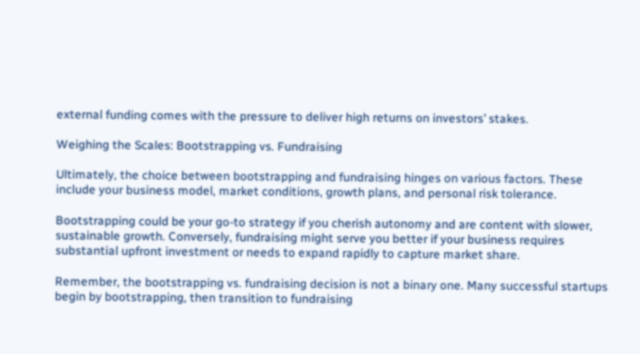external funding comes with the pressure to deliver high returns on investors’ stakes.

Weighing the Scales: Bootstrapping vs. Fundraising

Ultimately, the choice between bootstrapping and fundraising hinges on various factors. These include your business model, market conditions, growth plans, and personal risk tolerance.

Bootstrapping could be your go-to strategy if you cherish autonomy and are content with slower, sustainable growth. Conversely, fundraising might serve you better if your business requires substantial upfront investment or needs to expand rapidly to capture market share.

Remember, the bootstrapping vs. fundraising decision is not a binary one. Many successful startups begin by bootstrapping, then transition to fundraising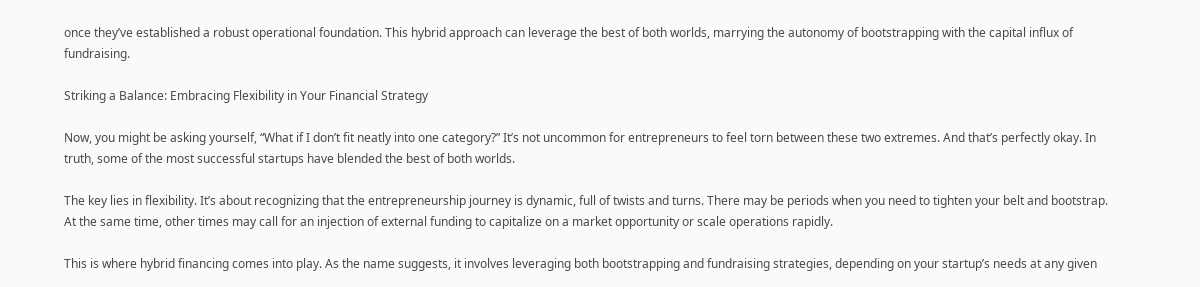once they’ve established a robust operational foundation. This hybrid approach can leverage the best of both worlds, marrying the autonomy of bootstrapping with the capital influx of fundraising.

Striking a Balance: Embracing Flexibility in Your Financial Strategy

Now, you might be asking yourself, “What if I don’t fit neatly into one category?” It’s not uncommon for entrepreneurs to feel torn between these two extremes. And that’s perfectly okay. In truth, some of the most successful startups have blended the best of both worlds.

The key lies in flexibility. It’s about recognizing that the entrepreneurship journey is dynamic, full of twists and turns. There may be periods when you need to tighten your belt and bootstrap. At the same time, other times may call for an injection of external funding to capitalize on a market opportunity or scale operations rapidly.

This is where hybrid financing comes into play. As the name suggests, it involves leveraging both bootstrapping and fundraising strategies, depending on your startup’s needs at any given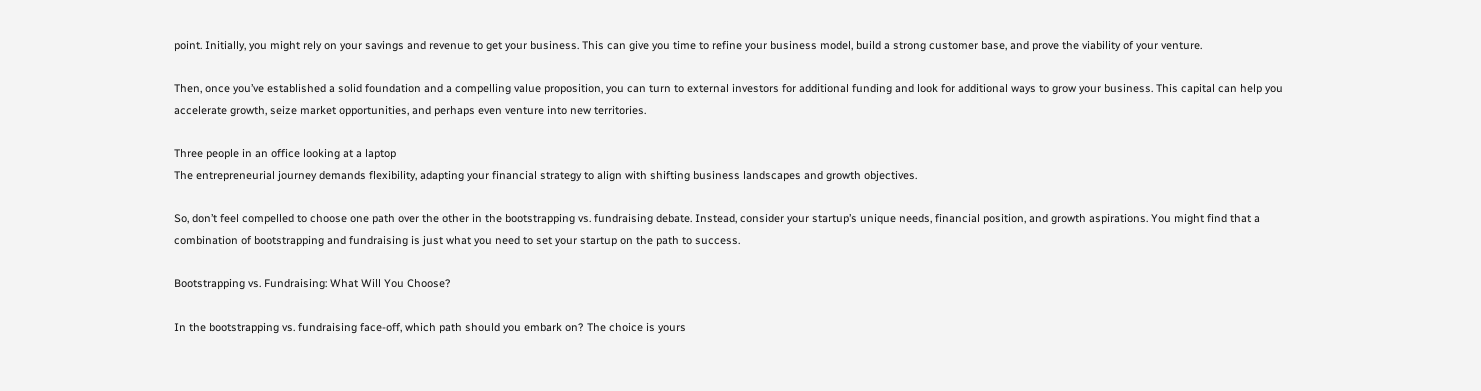point. Initially, you might rely on your savings and revenue to get your business. This can give you time to refine your business model, build a strong customer base, and prove the viability of your venture.

Then, once you’ve established a solid foundation and a compelling value proposition, you can turn to external investors for additional funding and look for additional ways to grow your business. This capital can help you accelerate growth, seize market opportunities, and perhaps even venture into new territories.

Three people in an office looking at a laptop
The entrepreneurial journey demands flexibility, adapting your financial strategy to align with shifting business landscapes and growth objectives.

So, don’t feel compelled to choose one path over the other in the bootstrapping vs. fundraising debate. Instead, consider your startup’s unique needs, financial position, and growth aspirations. You might find that a combination of bootstrapping and fundraising is just what you need to set your startup on the path to success.

Bootstrapping vs. Fundraising: What Will You Choose?

In the bootstrapping vs. fundraising face-off, which path should you embark on? The choice is yours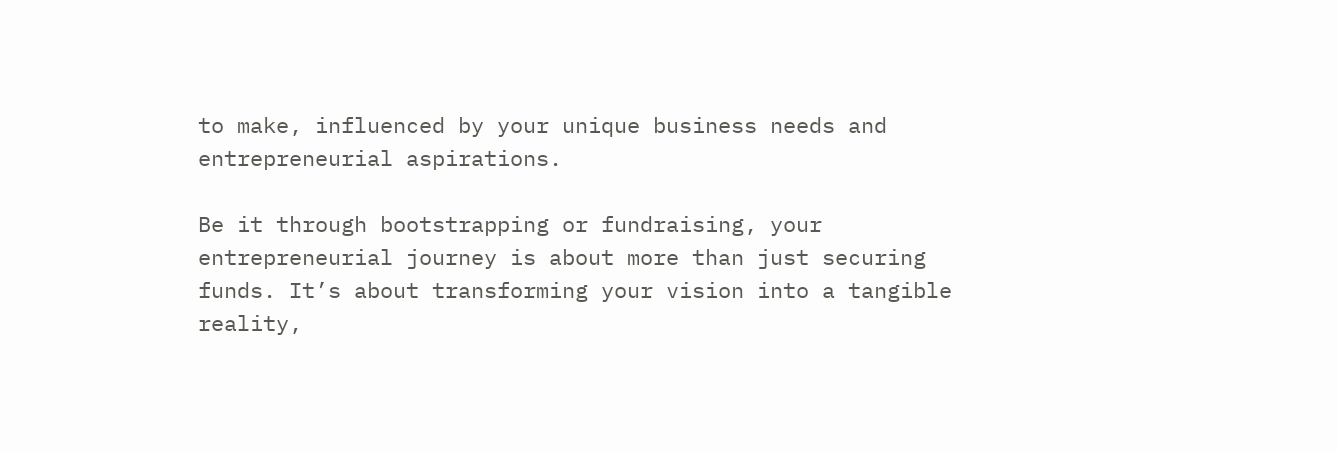to make, influenced by your unique business needs and entrepreneurial aspirations.

Be it through bootstrapping or fundraising, your entrepreneurial journey is about more than just securing funds. It’s about transforming your vision into a tangible reality,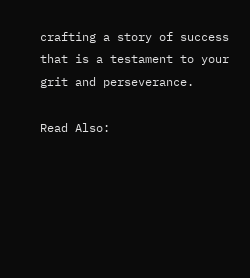crafting a story of success that is a testament to your grit and perseverance.

Read Also: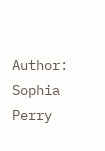Author: Sophia Perry